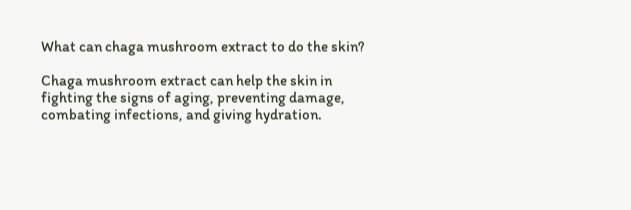What can chaga mushroom extract to do the skin?

Chaga mushroom extract can help the skin in fighting the signs of aging, preventing damage, combating infections, and giving hydration.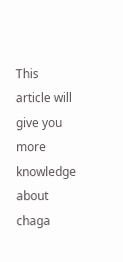This article will give you more knowledge about chaga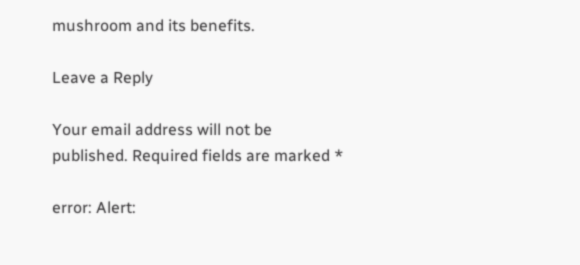mushroom and its benefits.

Leave a Reply

Your email address will not be published. Required fields are marked *

error: Alert: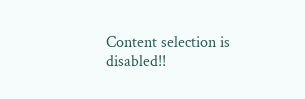Content selection is disabled!!